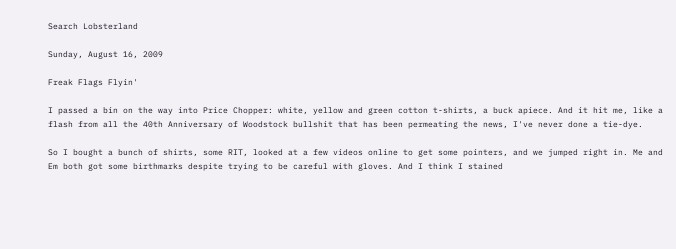Search Lobsterland

Sunday, August 16, 2009

Freak Flags Flyin'

I passed a bin on the way into Price Chopper: white, yellow and green cotton t-shirts, a buck apiece. And it hit me, like a flash from all the 40th Anniversary of Woodstock bullshit that has been permeating the news, I've never done a tie-dye.

So I bought a bunch of shirts, some RIT, looked at a few videos online to get some pointers, and we jumped right in. Me and Em both got some birthmarks despite trying to be careful with gloves. And I think I stained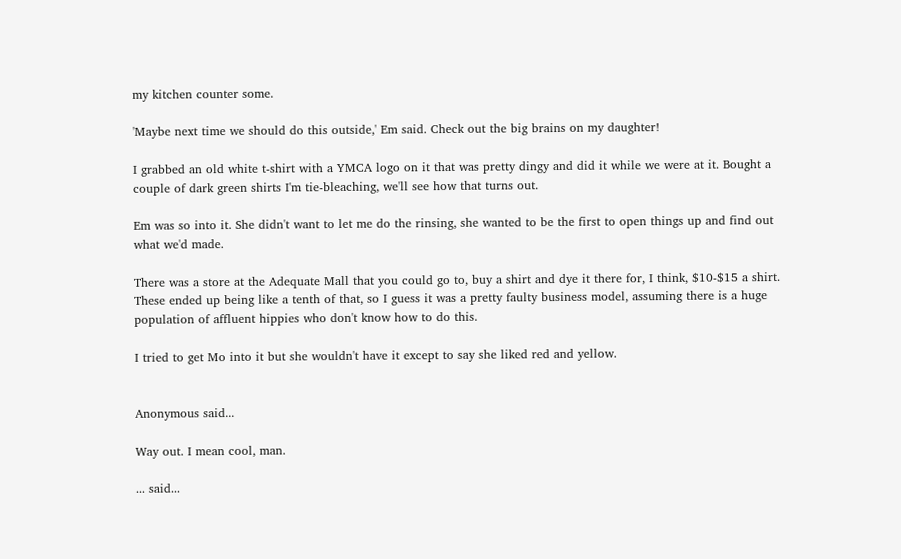my kitchen counter some.

'Maybe next time we should do this outside,' Em said. Check out the big brains on my daughter!

I grabbed an old white t-shirt with a YMCA logo on it that was pretty dingy and did it while we were at it. Bought a couple of dark green shirts I'm tie-bleaching, we'll see how that turns out.

Em was so into it. She didn't want to let me do the rinsing, she wanted to be the first to open things up and find out what we'd made.

There was a store at the Adequate Mall that you could go to, buy a shirt and dye it there for, I think, $10-$15 a shirt. These ended up being like a tenth of that, so I guess it was a pretty faulty business model, assuming there is a huge population of affluent hippies who don't know how to do this.

I tried to get Mo into it but she wouldn't have it except to say she liked red and yellow.


Anonymous said...

Way out. I mean cool, man.

... said...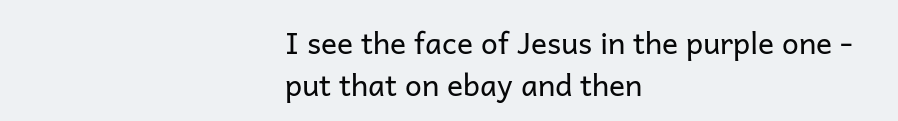I see the face of Jesus in the purple one - put that on ebay and then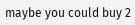maybe you could buy 2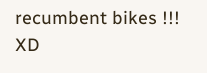recumbent bikes !!! XD